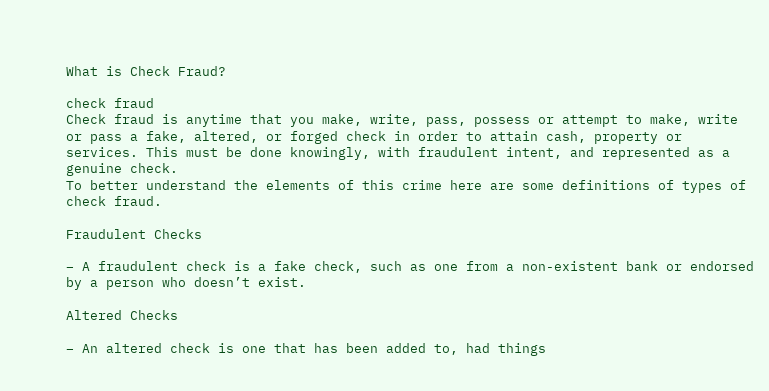What is Check Fraud?

check fraud
Check fraud is anytime that you make, write, pass, possess or attempt to make, write or pass a fake, altered, or forged check in order to attain cash, property or services. This must be done knowingly, with fraudulent intent, and represented as a genuine check.
To better understand the elements of this crime here are some definitions of types of check fraud.

Fraudulent Checks

– A fraudulent check is a fake check, such as one from a non-existent bank or endorsed by a person who doesn’t exist.

Altered Checks

– An altered check is one that has been added to, had things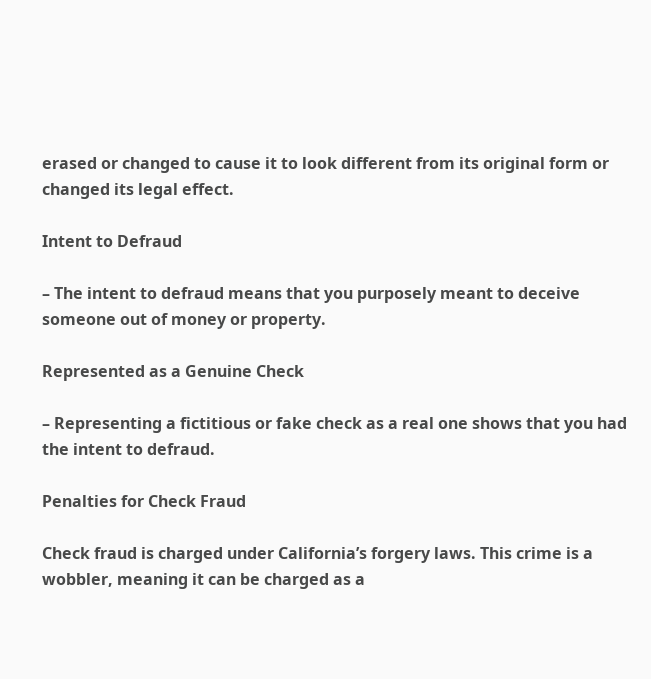erased or changed to cause it to look different from its original form or changed its legal effect.

Intent to Defraud

– The intent to defraud means that you purposely meant to deceive someone out of money or property.

Represented as a Genuine Check

– Representing a fictitious or fake check as a real one shows that you had the intent to defraud.

Penalties for Check Fraud

Check fraud is charged under California’s forgery laws. This crime is a wobbler, meaning it can be charged as a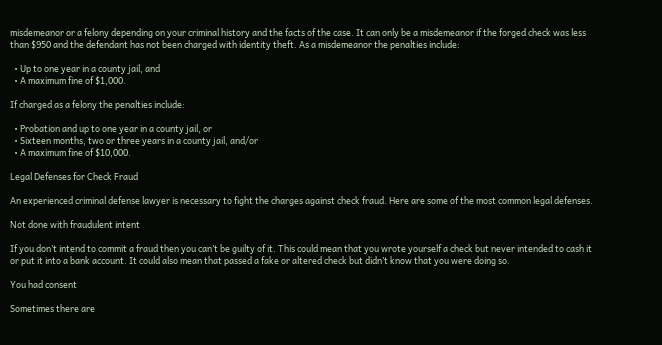misdemeanor or a felony depending on your criminal history and the facts of the case. It can only be a misdemeanor if the forged check was less than $950 and the defendant has not been charged with identity theft. As a misdemeanor the penalties include:

  • Up to one year in a county jail, and
  • A maximum fine of $1,000.

If charged as a felony the penalties include:

  • Probation and up to one year in a county jail, or
  • Sixteen months, two or three years in a county jail, and/or
  • A maximum fine of $10,000.

Legal Defenses for Check Fraud

An experienced criminal defense lawyer is necessary to fight the charges against check fraud. Here are some of the most common legal defenses.

Not done with fraudulent intent

If you don’t intend to commit a fraud then you can’t be guilty of it. This could mean that you wrote yourself a check but never intended to cash it or put it into a bank account. It could also mean that passed a fake or altered check but didn’t know that you were doing so.

You had consent

Sometimes there are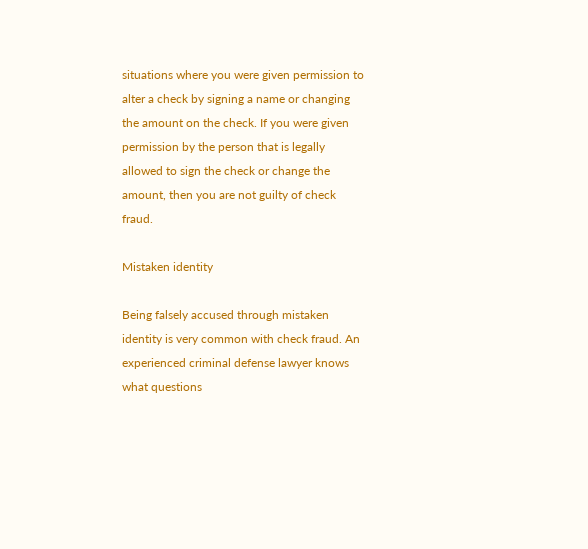situations where you were given permission to alter a check by signing a name or changing the amount on the check. If you were given permission by the person that is legally allowed to sign the check or change the amount, then you are not guilty of check fraud.

Mistaken identity

Being falsely accused through mistaken identity is very common with check fraud. An experienced criminal defense lawyer knows what questions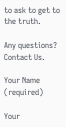to ask to get to the truth.

Any questions? Contact Us.

Your Name (required)

Your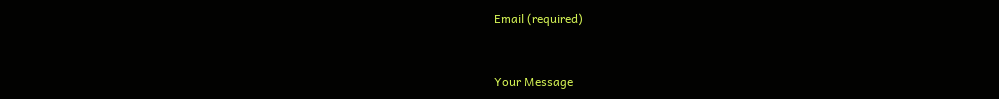Email (required)


Your Message